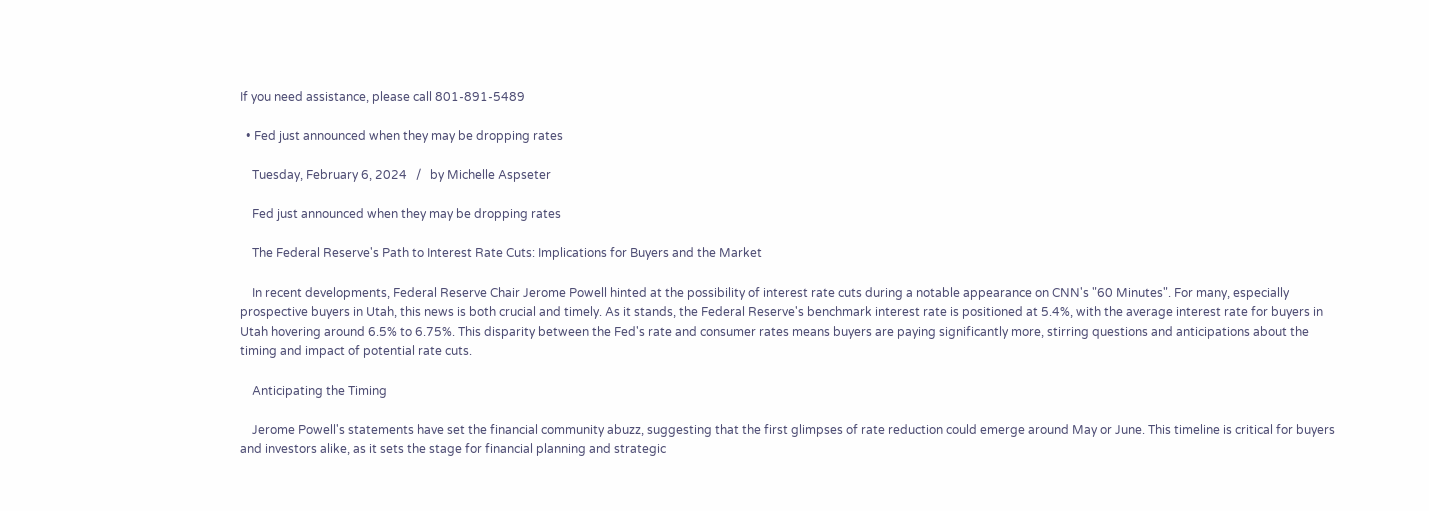If you need assistance, please call 801-891-5489

  • Fed just announced when they may be dropping rates

    Tuesday, February 6, 2024   /   by Michelle Aspseter

    Fed just announced when they may be dropping rates

    The Federal Reserve's Path to Interest Rate Cuts: Implications for Buyers and the Market

    In recent developments, Federal Reserve Chair Jerome Powell hinted at the possibility of interest rate cuts during a notable appearance on CNN's "60 Minutes". For many, especially prospective buyers in Utah, this news is both crucial and timely. As it stands, the Federal Reserve's benchmark interest rate is positioned at 5.4%, with the average interest rate for buyers in Utah hovering around 6.5% to 6.75%. This disparity between the Fed's rate and consumer rates means buyers are paying significantly more, stirring questions and anticipations about the timing and impact of potential rate cuts.

    Anticipating the Timing

    Jerome Powell's statements have set the financial community abuzz, suggesting that the first glimpses of rate reduction could emerge around May or June. This timeline is critical for buyers and investors alike, as it sets the stage for financial planning and strategic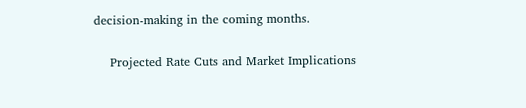decision-making in the coming months.

    Projected Rate Cuts and Market Implications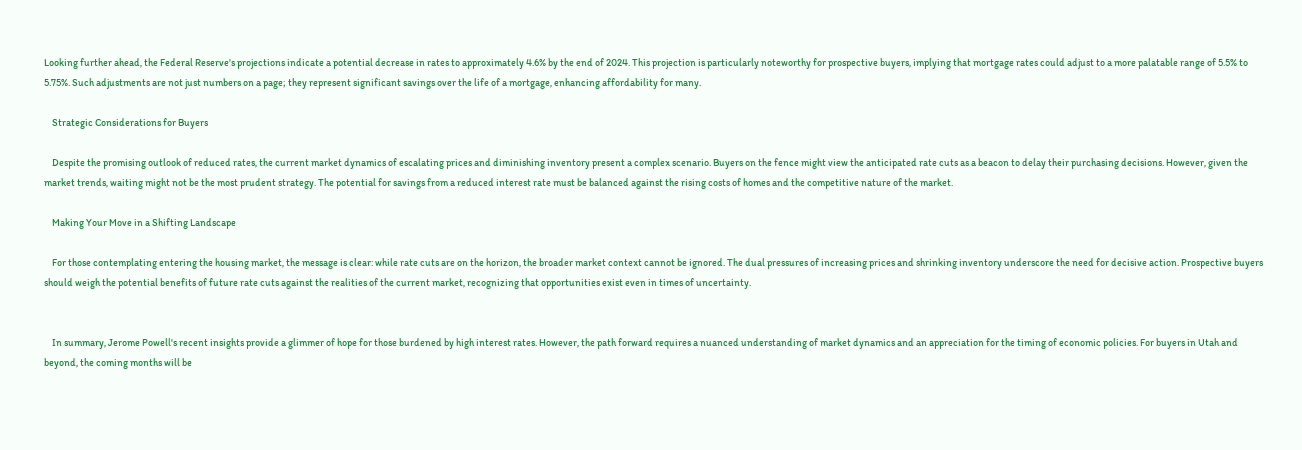Looking further ahead, the Federal Reserve's projections indicate a potential decrease in rates to approximately 4.6% by the end of 2024. This projection is particularly noteworthy for prospective buyers, implying that mortgage rates could adjust to a more palatable range of 5.5% to 5.75%. Such adjustments are not just numbers on a page; they represent significant savings over the life of a mortgage, enhancing affordability for many.

    Strategic Considerations for Buyers

    Despite the promising outlook of reduced rates, the current market dynamics of escalating prices and diminishing inventory present a complex scenario. Buyers on the fence might view the anticipated rate cuts as a beacon to delay their purchasing decisions. However, given the market trends, waiting might not be the most prudent strategy. The potential for savings from a reduced interest rate must be balanced against the rising costs of homes and the competitive nature of the market.

    Making Your Move in a Shifting Landscape

    For those contemplating entering the housing market, the message is clear: while rate cuts are on the horizon, the broader market context cannot be ignored. The dual pressures of increasing prices and shrinking inventory underscore the need for decisive action. Prospective buyers should weigh the potential benefits of future rate cuts against the realities of the current market, recognizing that opportunities exist even in times of uncertainty.


    In summary, Jerome Powell's recent insights provide a glimmer of hope for those burdened by high interest rates. However, the path forward requires a nuanced understanding of market dynamics and an appreciation for the timing of economic policies. For buyers in Utah and beyond, the coming months will be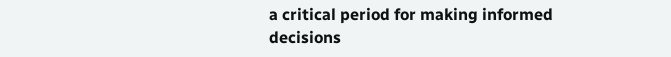a critical period for making informed decisions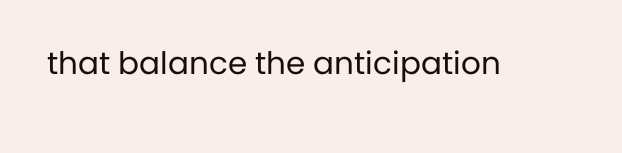that balance the anticipation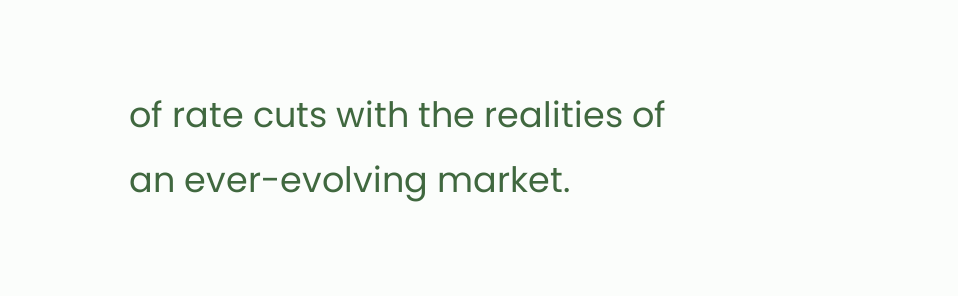of rate cuts with the realities of an ever-evolving market.